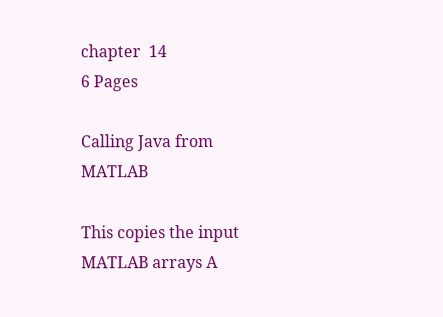chapter  14
6 Pages

Calling Java from MATLAB

This copies the input MATLAB arrays A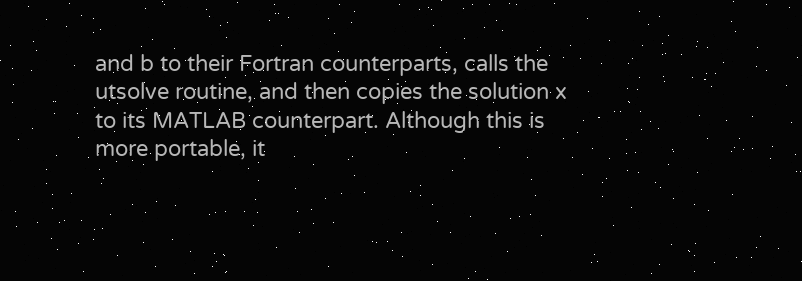and b to their Fortran counterparts, calls the utsolve routine, and then copies the solution x to its MATLAB counterpart. Although this is more portable, it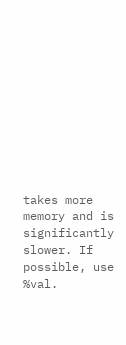takes more memory and is significantly slower. If possible, use %val.